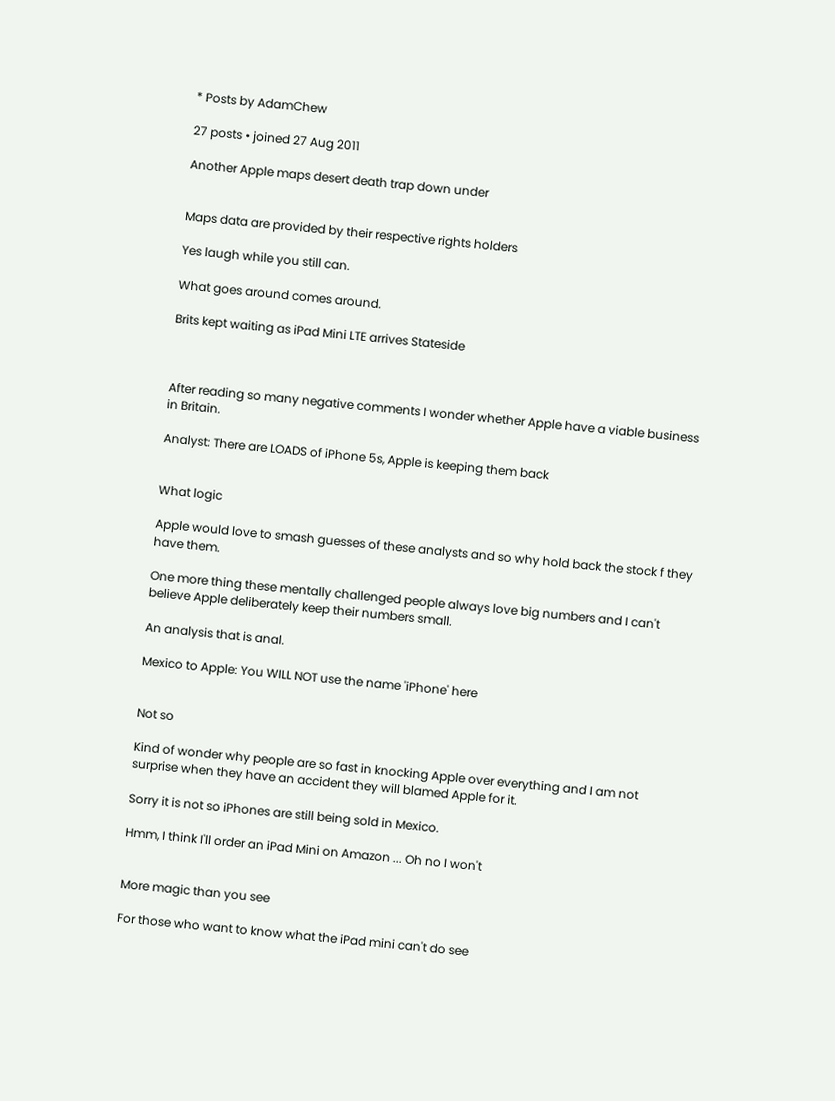* Posts by AdamChew

27 posts • joined 27 Aug 2011

Another Apple maps desert death trap down under


Maps data are provided by their respective rights holders

Yes laugh while you still can.

What goes around comes around.

Brits kept waiting as iPad Mini LTE arrives Stateside



After reading so many negative comments I wonder whether Apple have a viable business in Britain.

Analyst: There are LOADS of iPhone 5s, Apple is keeping them back


What logic

Apple would love to smash guesses of these analysts and so why hold back the stock f they have them.

One more thing these mentally challenged people always love big numbers and I can't believe Apple deliberately keep their numbers small.

An analysis that is anal.

Mexico to Apple: You WILL NOT use the name 'iPhone' here


Not so

Kind of wonder why people are so fast in knocking Apple over everything and I am not surprise when they have an accident they will blamed Apple for it.

Sorry it is not so iPhones are still being sold in Mexico.

Hmm, I think I'll order an iPad Mini on Amazon ... Oh no I won't


More magic than you see

For those who want to know what the iPad mini can't do see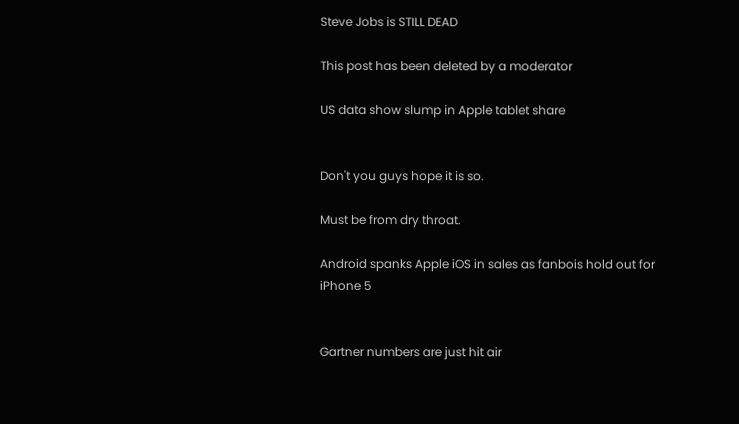Steve Jobs is STILL DEAD

This post has been deleted by a moderator

US data show slump in Apple tablet share


Don't you guys hope it is so.

Must be from dry throat.

Android spanks Apple iOS in sales as fanbois hold out for iPhone 5


Gartner numbers are just hit air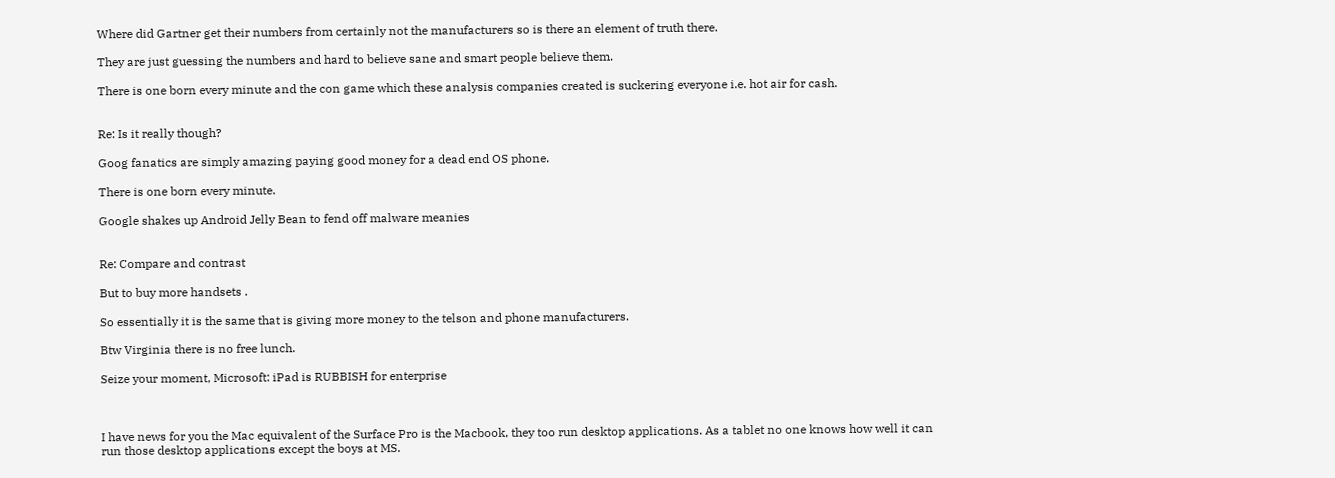Where did Gartner get their numbers from certainly not the manufacturers so is there an element of truth there.

They are just guessing the numbers and hard to believe sane and smart people believe them.

There is one born every minute and the con game which these analysis companies created is suckering everyone i.e. hot air for cash.


Re: Is it really though?

Goog fanatics are simply amazing paying good money for a dead end OS phone.

There is one born every minute.

Google shakes up Android Jelly Bean to fend off malware meanies


Re: Compare and contrast

But to buy more handsets .

So essentially it is the same that is giving more money to the telson and phone manufacturers.

Btw Virginia there is no free lunch.

Seize your moment, Microsoft: iPad is RUBBISH for enterprise



I have news for you the Mac equivalent of the Surface Pro is the Macbook, they too run desktop applications. As a tablet no one knows how well it can run those desktop applications except the boys at MS.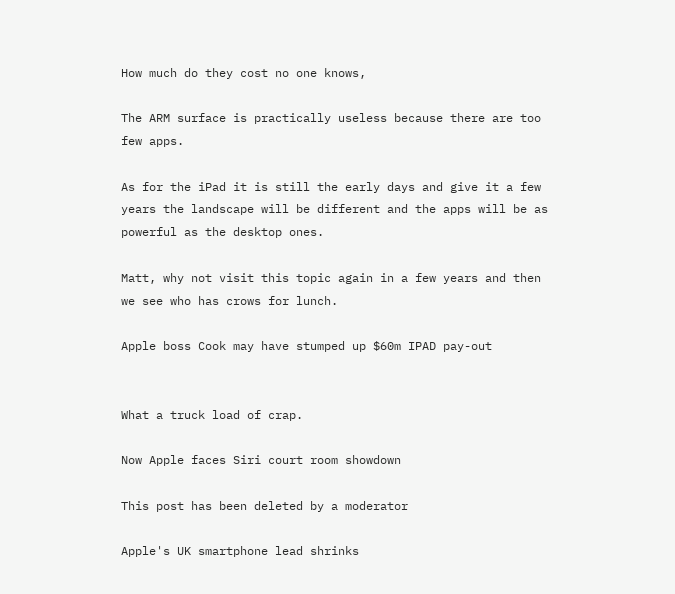How much do they cost no one knows,

The ARM surface is practically useless because there are too few apps.

As for the iPad it is still the early days and give it a few years the landscape will be different and the apps will be as powerful as the desktop ones.

Matt, why not visit this topic again in a few years and then we see who has crows for lunch.

Apple boss Cook may have stumped up $60m IPAD pay-out


What a truck load of crap.

Now Apple faces Siri court room showdown

This post has been deleted by a moderator

Apple's UK smartphone lead shrinks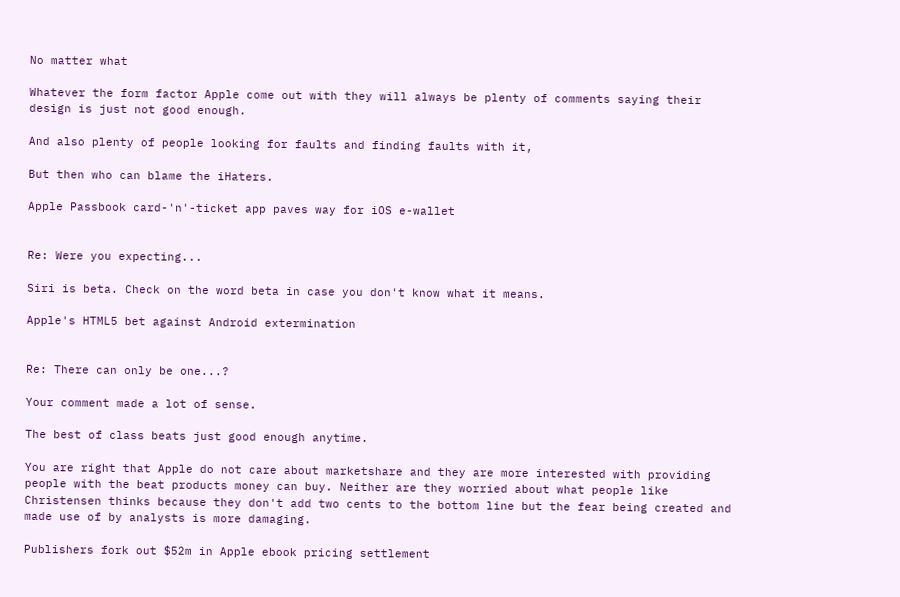No matter what

Whatever the form factor Apple come out with they will always be plenty of comments saying their design is just not good enough.

And also plenty of people looking for faults and finding faults with it,

But then who can blame the iHaters.

Apple Passbook card-'n'-ticket app paves way for iOS e-wallet


Re: Were you expecting...

Siri is beta. Check on the word beta in case you don't know what it means.

Apple's HTML5 bet against Android extermination


Re: There can only be one...?

Your comment made a lot of sense.

The best of class beats just good enough anytime.

You are right that Apple do not care about marketshare and they are more interested with providing people with the beat products money can buy. Neither are they worried about what people like Christensen thinks because they don't add two cents to the bottom line but the fear being created and made use of by analysts is more damaging.

Publishers fork out $52m in Apple ebook pricing settlement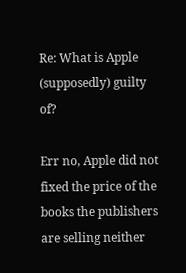Re: What is Apple (supposedly) guilty of?

Err no, Apple did not fixed the price of the books the publishers are selling neither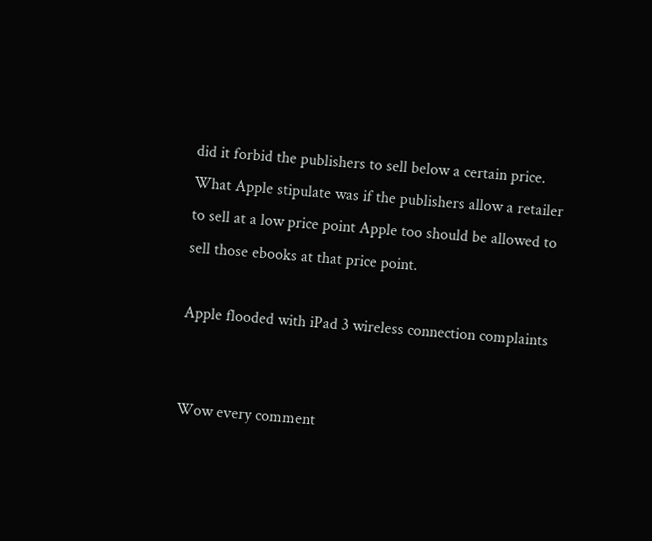did it forbid the publishers to sell below a certain price. What Apple stipulate was if the publishers allow a retailer to sell at a low price point Apple too should be allowed to sell those ebooks at that price point.

Apple flooded with iPad 3 wireless connection complaints


Wow every comment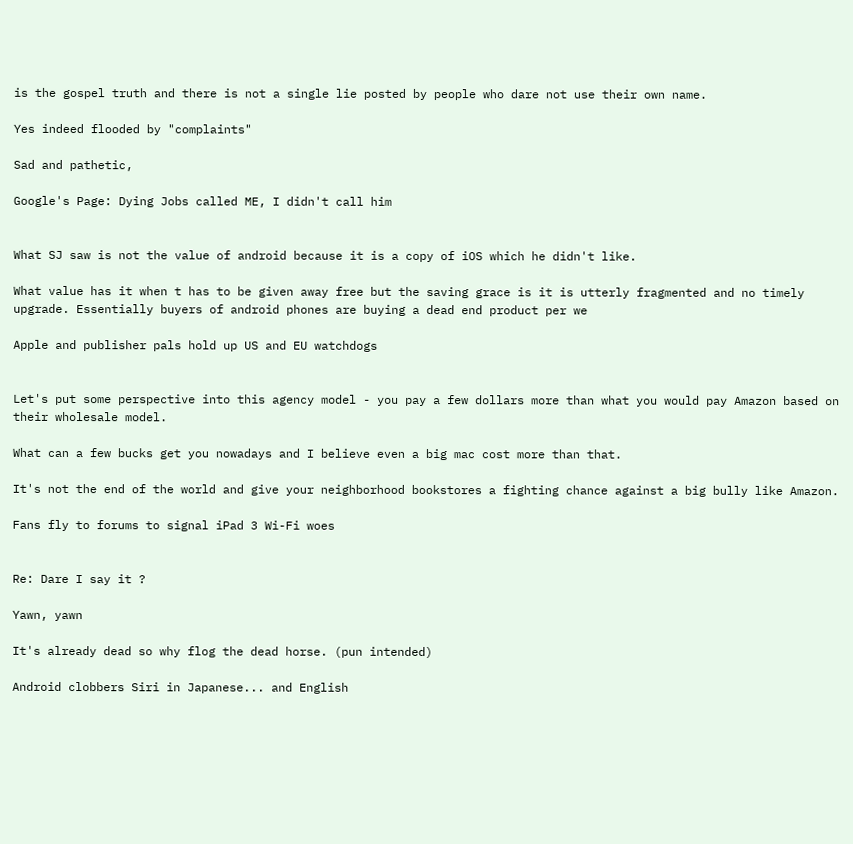is the gospel truth and there is not a single lie posted by people who dare not use their own name.

Yes indeed flooded by "complaints"

Sad and pathetic,

Google's Page: Dying Jobs called ME, I didn't call him


What SJ saw is not the value of android because it is a copy of iOS which he didn't like.

What value has it when t has to be given away free but the saving grace is it is utterly fragmented and no timely upgrade. Essentially buyers of android phones are buying a dead end product per we

Apple and publisher pals hold up US and EU watchdogs


Let's put some perspective into this agency model - you pay a few dollars more than what you would pay Amazon based on their wholesale model.

What can a few bucks get you nowadays and I believe even a big mac cost more than that.

It's not the end of the world and give your neighborhood bookstores a fighting chance against a big bully like Amazon.

Fans fly to forums to signal iPad 3 Wi-Fi woes


Re: Dare I say it ?

Yawn, yawn

It's already dead so why flog the dead horse. (pun intended)

Android clobbers Siri in Japanese... and English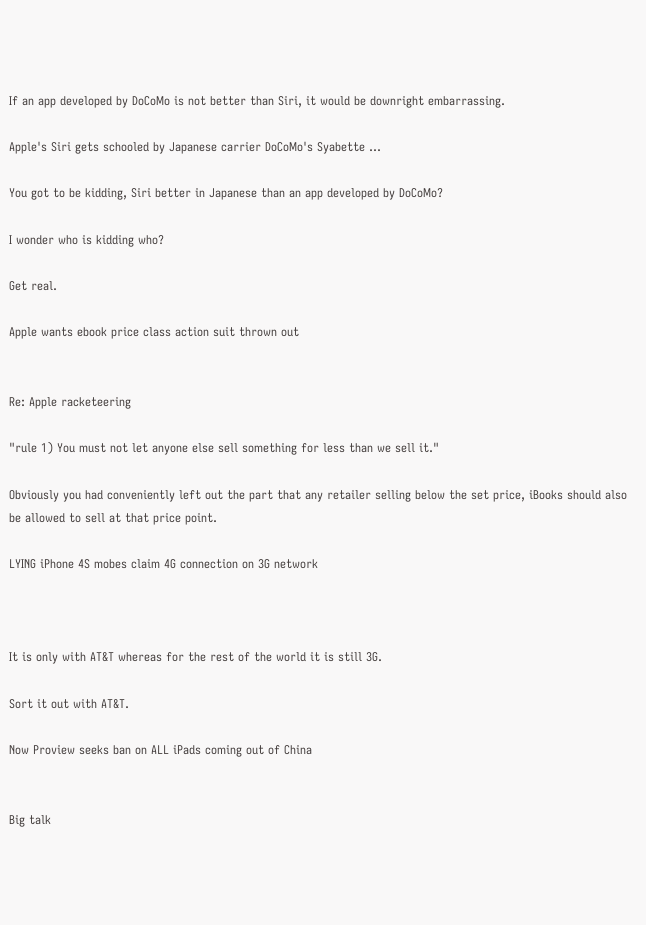If an app developed by DoCoMo is not better than Siri, it would be downright embarrassing.

Apple's Siri gets schooled by Japanese carrier DoCoMo's Syabette ...

You got to be kidding, Siri better in Japanese than an app developed by DoCoMo?

I wonder who is kidding who?

Get real.

Apple wants ebook price class action suit thrown out


Re: Apple racketeering

"rule 1) You must not let anyone else sell something for less than we sell it."

Obviously you had conveniently left out the part that any retailer selling below the set price, iBooks should also be allowed to sell at that price point.

LYING iPhone 4S mobes claim 4G connection on 3G network



It is only with AT&T whereas for the rest of the world it is still 3G.

Sort it out with AT&T.

Now Proview seeks ban on ALL iPads coming out of China


Big talk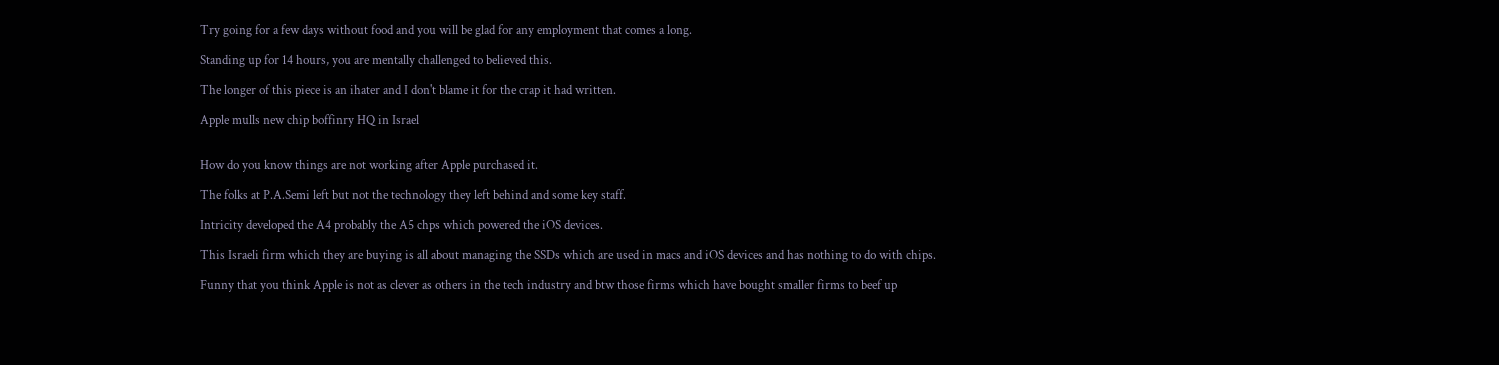Try going for a few days without food and you will be glad for any employment that comes a long.

Standing up for 14 hours, you are mentally challenged to believed this.

The longer of this piece is an ihater and I don't blame it for the crap it had written.

Apple mulls new chip boffinry HQ in Israel


How do you know things are not working after Apple purchased it.

The folks at P.A.Semi left but not the technology they left behind and some key staff.

Intricity developed the A4 probably the A5 chps which powered the iOS devices.

This Israeli firm which they are buying is all about managing the SSDs which are used in macs and iOS devices and has nothing to do with chips.

Funny that you think Apple is not as clever as others in the tech industry and btw those firms which have bought smaller firms to beef up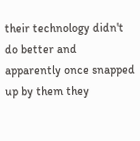their technology didn't do better and apparently once snapped up by them they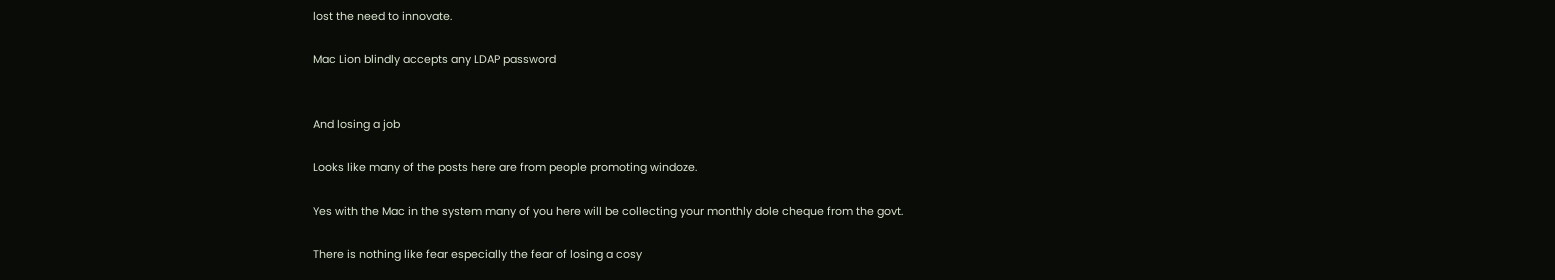lost the need to innovate.

Mac Lion blindly accepts any LDAP password


And losing a job

Looks like many of the posts here are from people promoting windoze.

Yes with the Mac in the system many of you here will be collecting your monthly dole cheque from the govt.

There is nothing like fear especially the fear of losing a cosy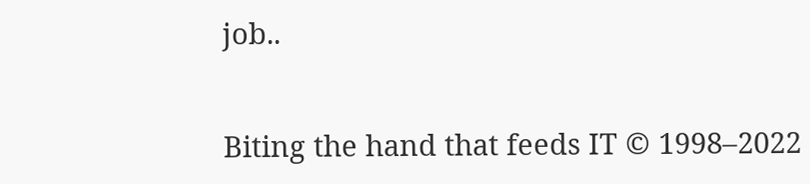job..


Biting the hand that feeds IT © 1998–2022